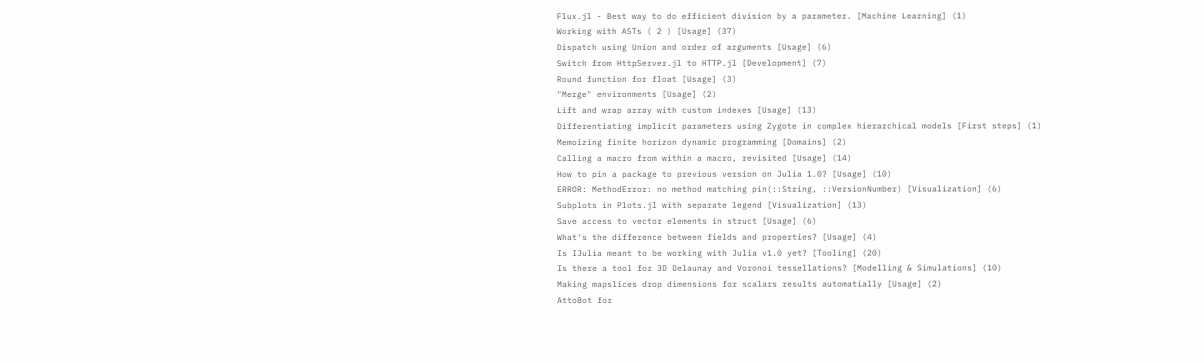Flux.jl - Best way to do efficient division by a parameter. [Machine Learning] (1)
Working with ASTs ( 2 ) [Usage] (37)
Dispatch using Union and order of arguments [Usage] (6)
Switch from HttpServer.jl to HTTP.jl [Development] (7)
Round function for float [Usage] (3)
"Merge" environments [Usage] (2)
Lift and wrap array with custom indexes [Usage] (13)
Differentiating implicit parameters using Zygote in complex hierarchical models [First steps] (1)
Memoizing finite horizon dynamic programming [Domains] (2)
Calling a macro from within a macro, revisited [Usage] (14)
How to pin a package to previous version on Julia 1.0? [Usage] (10)
ERROR: MethodError: no method matching pin(::String, ::VersionNumber) [Visualization] (6)
Subplots in Plots.jl with separate legend [Visualization] (13)
Save access to vector elements in struct [Usage] (6)
What's the difference between fields and properties? [Usage] (4)
Is IJulia meant to be working with Julia v1.0 yet? [Tooling] (20)
Is there a tool for 3D Delaunay and Voronoi tessellations? [Modelling & Simulations] (10)
Making mapslices drop dimensions for scalars results automatially [Usage] (2)
AttoBot for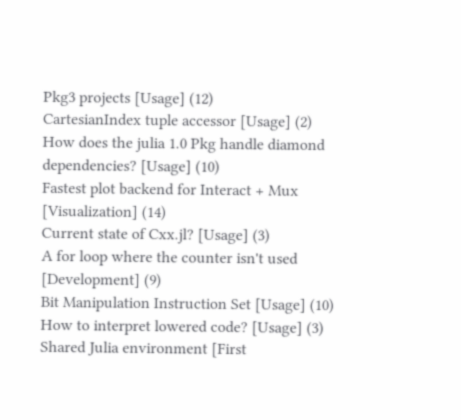Pkg3 projects [Usage] (12)
CartesianIndex tuple accessor [Usage] (2)
How does the julia 1.0 Pkg handle diamond dependencies? [Usage] (10)
Fastest plot backend for Interact + Mux [Visualization] (14)
Current state of Cxx.jl? [Usage] (3)
A for loop where the counter isn't used [Development] (9)
Bit Manipulation Instruction Set [Usage] (10)
How to interpret lowered code? [Usage] (3)
Shared Julia environment [First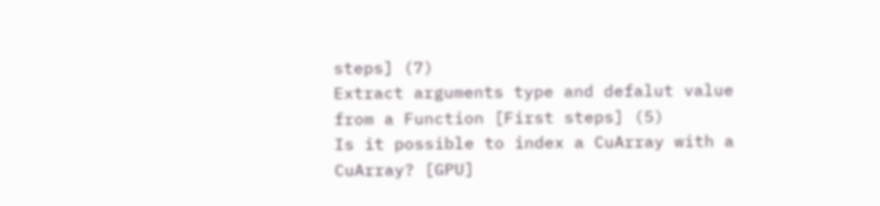steps] (7)
Extract arguments type and defalut value from a Function [First steps] (5)
Is it possible to index a CuArray with a CuArray? [GPU]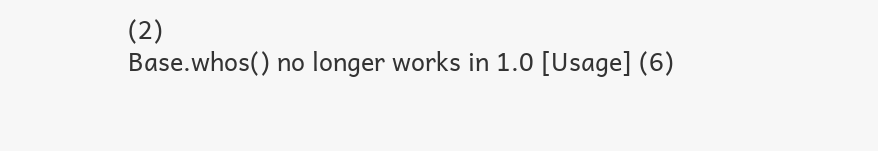(2)
Base.whos() no longer works in 1.0 [Usage] (6)